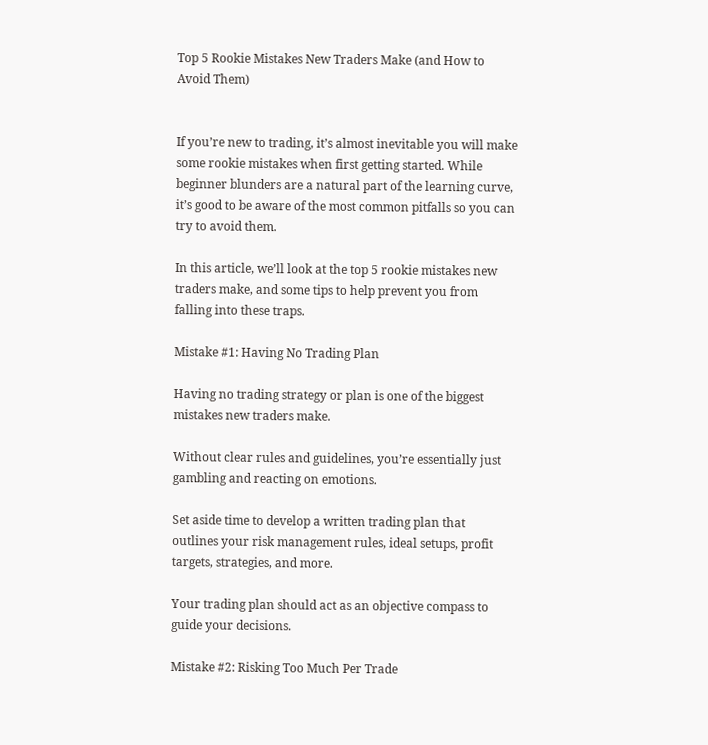Top 5 Rookie Mistakes New Traders Make (and How to Avoid Them)


If you’re new to trading, it’s almost inevitable you will make some rookie mistakes when first getting started. While beginner blunders are a natural part of the learning curve, it’s good to be aware of the most common pitfalls so you can try to avoid them.

In this article, we’ll look at the top 5 rookie mistakes new traders make, and some tips to help prevent you from falling into these traps.

Mistake #1: Having No Trading Plan

Having no trading strategy or plan is one of the biggest mistakes new traders make.

Without clear rules and guidelines, you’re essentially just gambling and reacting on emotions.

Set aside time to develop a written trading plan that outlines your risk management rules, ideal setups, profit targets, strategies, and more.

Your trading plan should act as an objective compass to guide your decisions.

Mistake #2: Risking Too Much Per Trade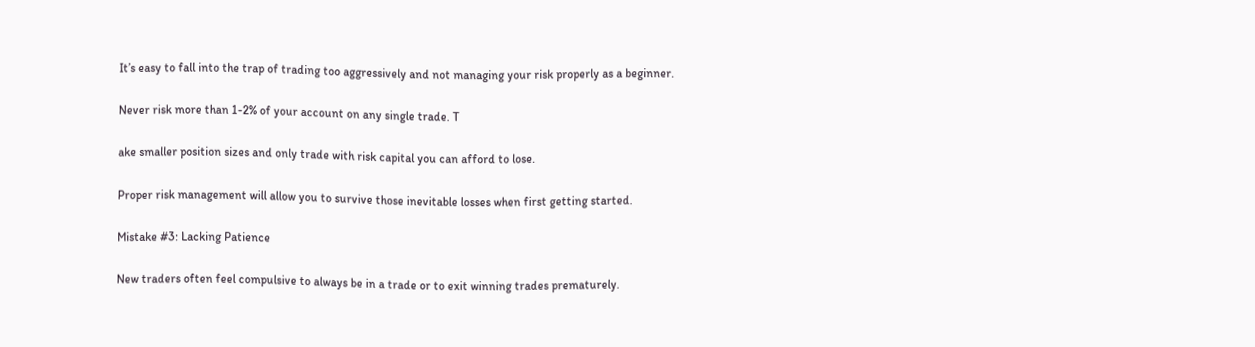It’s easy to fall into the trap of trading too aggressively and not managing your risk properly as a beginner.

Never risk more than 1-2% of your account on any single trade. T

ake smaller position sizes and only trade with risk capital you can afford to lose.

Proper risk management will allow you to survive those inevitable losses when first getting started.

Mistake #3: Lacking Patience

New traders often feel compulsive to always be in a trade or to exit winning trades prematurely.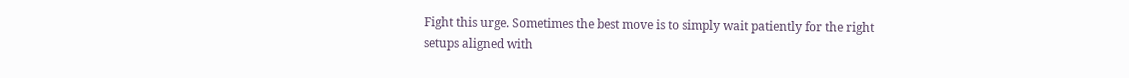Fight this urge. Sometimes the best move is to simply wait patiently for the right setups aligned with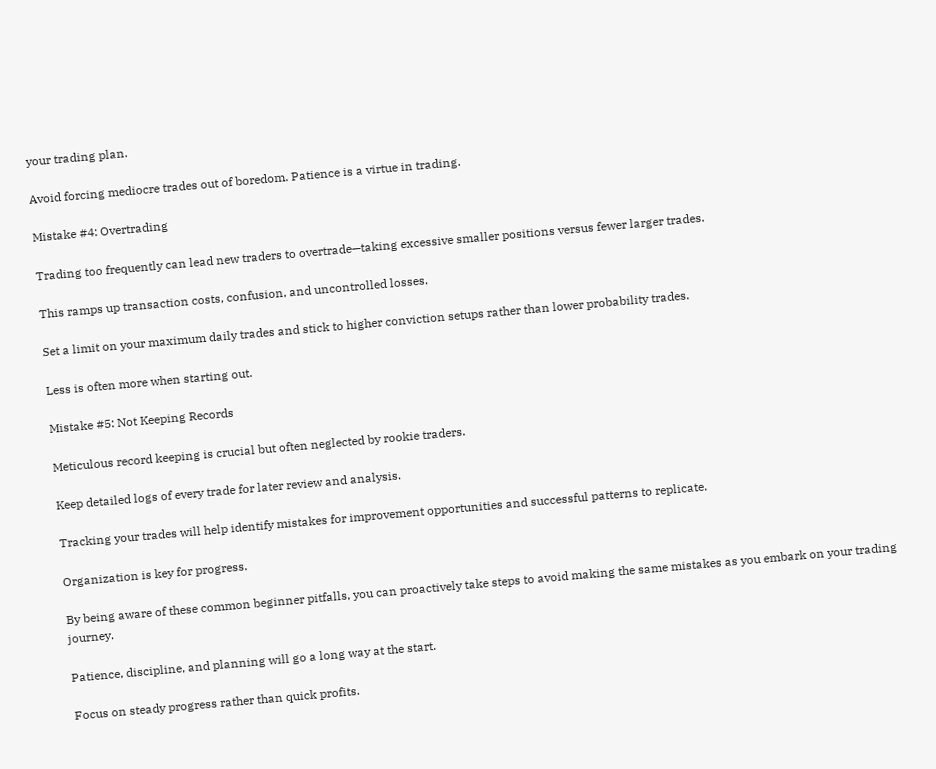your trading plan.

Avoid forcing mediocre trades out of boredom. Patience is a virtue in trading.

Mistake #4: Overtrading

Trading too frequently can lead new traders to overtrade—taking excessive smaller positions versus fewer larger trades.

This ramps up transaction costs, confusion, and uncontrolled losses.

Set a limit on your maximum daily trades and stick to higher conviction setups rather than lower probability trades.

Less is often more when starting out.

Mistake #5: Not Keeping Records

Meticulous record keeping is crucial but often neglected by rookie traders.

Keep detailed logs of every trade for later review and analysis.

Tracking your trades will help identify mistakes for improvement opportunities and successful patterns to replicate.

Organization is key for progress.

By being aware of these common beginner pitfalls, you can proactively take steps to avoid making the same mistakes as you embark on your trading journey.

Patience, discipline, and planning will go a long way at the start.

Focus on steady progress rather than quick profits.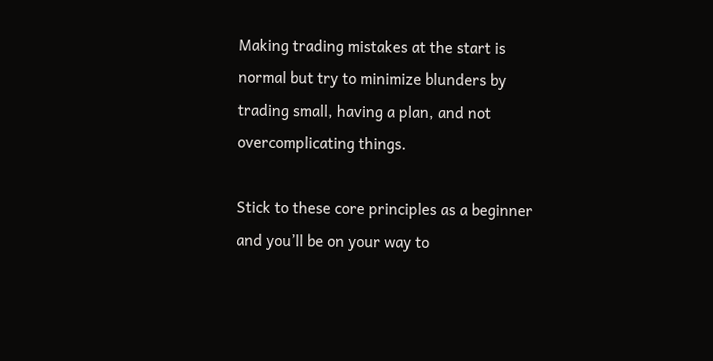Making trading mistakes at the start is normal but try to minimize blunders by trading small, having a plan, and not overcomplicating things.

Stick to these core principles as a beginner and you’ll be on your way to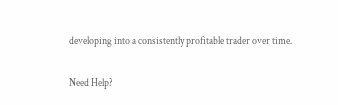developing into a consistently profitable trader over time.

Need Help?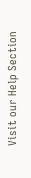Visit our Help Section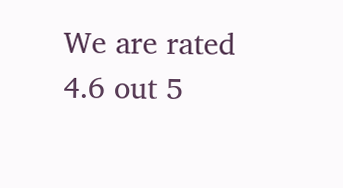We are rated 4.6 out 5